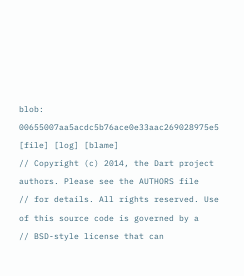blob: 00655007aa5acdc5b76ace0e33aac269028975e5 [file] [log] [blame]
// Copyright (c) 2014, the Dart project authors. Please see the AUTHORS file
// for details. All rights reserved. Use of this source code is governed by a
// BSD-style license that can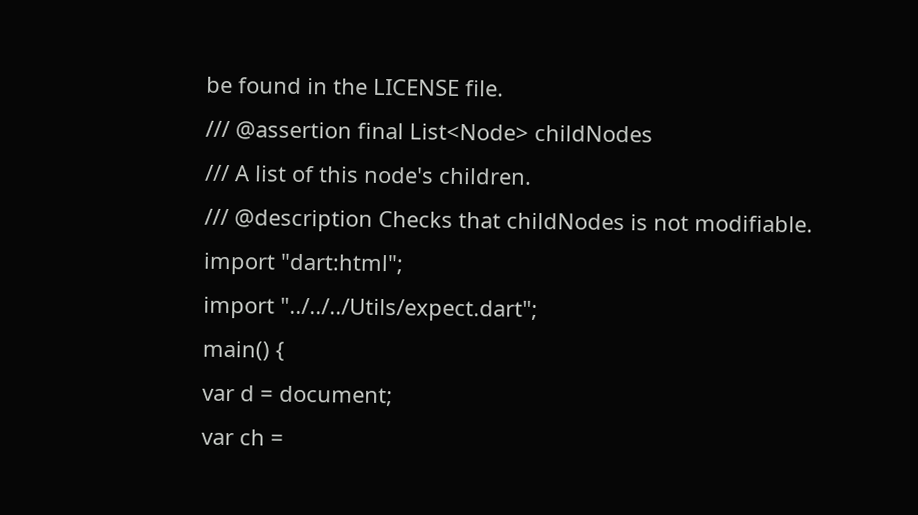be found in the LICENSE file.
/// @assertion final List<Node> childNodes
/// A list of this node's children.
/// @description Checks that childNodes is not modifiable.
import "dart:html";
import "../../../Utils/expect.dart";
main() {
var d = document;
var ch =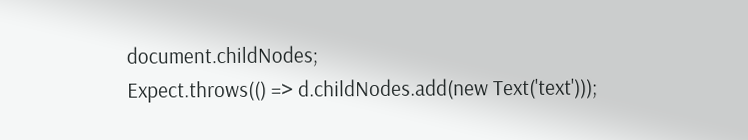document.childNodes;
Expect.throws(() => d.childNodes.add(new Text('text')));